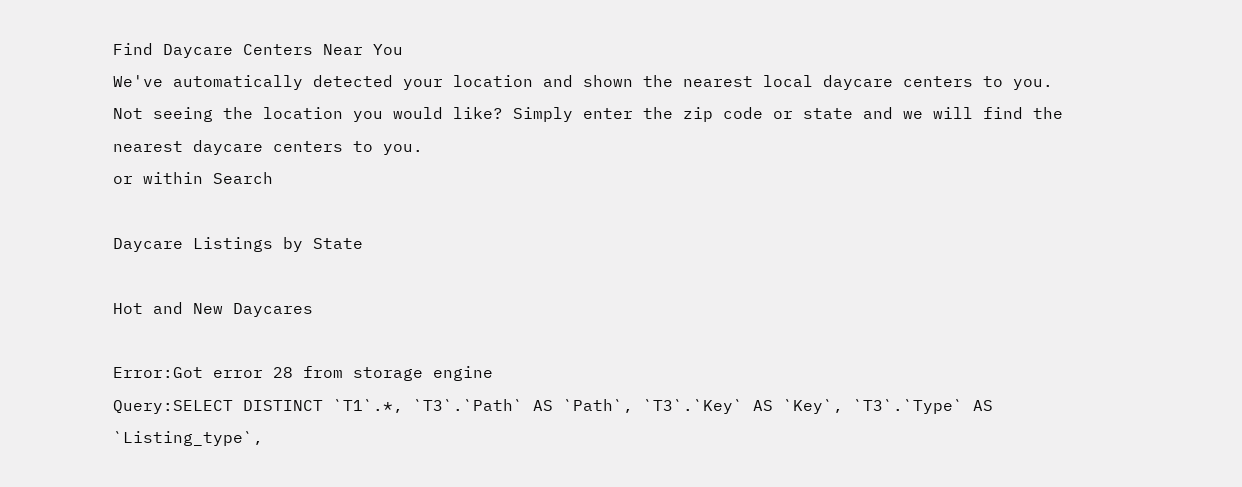Find Daycare Centers Near You
We've automatically detected your location and shown the nearest local daycare centers to you. Not seeing the location you would like? Simply enter the zip code or state and we will find the nearest daycare centers to you.
or within Search

Daycare Listings by State

Hot and New Daycares

Error:Got error 28 from storage engine
Query:SELECT DISTINCT `T1`.*, `T3`.`Path` AS `Path`, `T3`.`Key` AS `Key`, `T3`.`Type` AS `Listing_type`,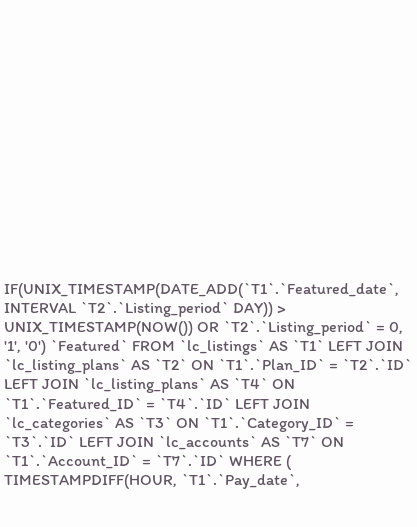IF(UNIX_TIMESTAMP(DATE_ADD(`T1`.`Featured_date`, INTERVAL `T2`.`Listing_period` DAY)) > UNIX_TIMESTAMP(NOW()) OR `T2`.`Listing_period` = 0, '1', '0') `Featured` FROM `lc_listings` AS `T1` LEFT JOIN `lc_listing_plans` AS `T2` ON `T1`.`Plan_ID` = `T2`.`ID` LEFT JOIN `lc_listing_plans` AS `T4` ON `T1`.`Featured_ID` = `T4`.`ID` LEFT JOIN `lc_categories` AS `T3` ON `T1`.`Category_ID` = `T3`.`ID` LEFT JOIN `lc_accounts` AS `T7` ON `T1`.`Account_ID` = `T7`.`ID` WHERE ( TIMESTAMPDIFF(HOUR, `T1`.`Pay_date`,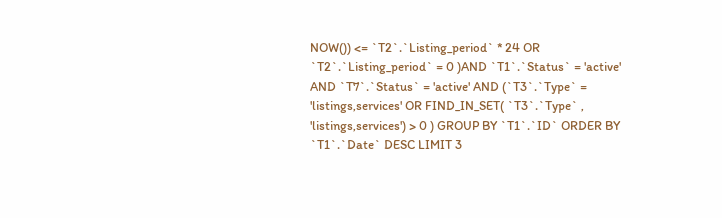NOW()) <= `T2`.`Listing_period` * 24 OR `T2`.`Listing_period` = 0 )AND `T1`.`Status` = 'active' AND `T7`.`Status` = 'active' AND (`T3`.`Type` = 'listings,services' OR FIND_IN_SET( `T3`.`Type` , 'listings,services') > 0 ) GROUP BY `T1`.`ID` ORDER BY `T1`.`Date` DESC LIMIT 3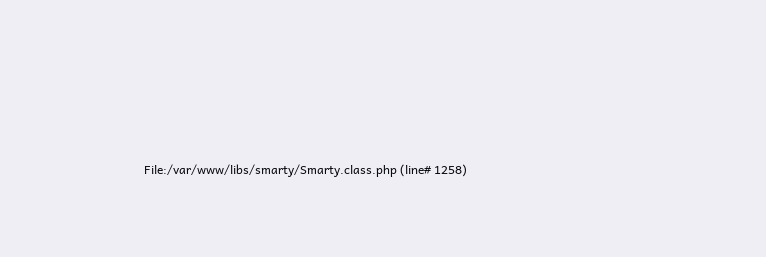File:/var/www/libs/smarty/Smarty.class.php (line# 1258)